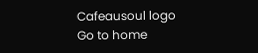Cafeausoul logo
Go to home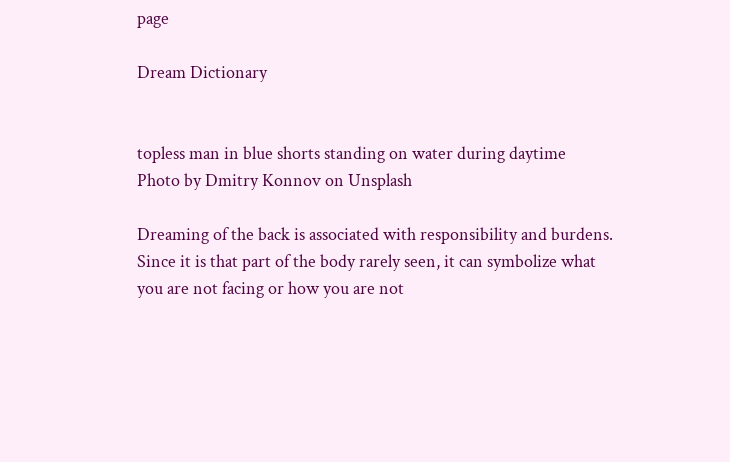page

Dream Dictionary


topless man in blue shorts standing on water during daytime
Photo by Dmitry Konnov on Unsplash

Dreaming of the back is associated with responsibility and burdens. Since it is that part of the body rarely seen, it can symbolize what you are not facing or how you are not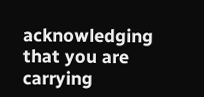acknowledging that you are carrying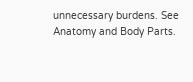unnecessary burdens. See Anatomy and Body Parts.